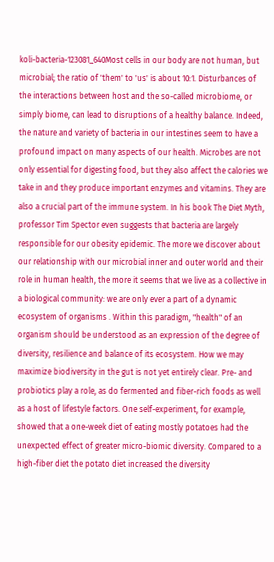koli-bacteria-123081_640Most cells in our body are not human, but microbial; the ratio of 'them' to 'us' is about 10:1. Disturbances of the interactions between host and the so-called microbiome, or simply biome, can lead to disruptions of a healthy balance. Indeed, the nature and variety of bacteria in our intestines seem to have a profound impact on many aspects of our health. Microbes are not only essential for digesting food, but they also affect the calories we take in and they produce important enzymes and vitamins. They are also a crucial part of the immune system. In his book The Diet Myth, professor Tim Spector even suggests that bacteria are largely responsible for our obesity epidemic. The more we discover about our relationship with our microbial inner and outer world and their role in human health, the more it seems that we live as a collective in a biological community: we are only ever a part of a dynamic ecosystem of organisms . Within this paradigm, "health" of an organism should be understood as an expression of the degree of diversity, resilience and balance of its ecosystem. How we may maximize biodiversity in the gut is not yet entirely clear. Pre- and probiotics play a role, as do fermented and fiber-rich foods as well as a host of lifestyle factors. One self-experiment, for example, showed that a one-week diet of eating mostly potatoes had the unexpected effect of greater micro-biomic diversity. Compared to a high-fiber diet the potato diet increased the diversity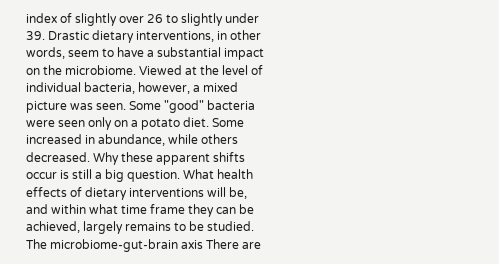index of slightly over 26 to slightly under 39. Drastic dietary interventions, in other words, seem to have a substantial impact on the microbiome. Viewed at the level of individual bacteria, however, a mixed picture was seen. Some "good" bacteria were seen only on a potato diet. Some increased in abundance, while others decreased. Why these apparent shifts occur is still a big question. What health effects of dietary interventions will be, and within what time frame they can be achieved, largely remains to be studied. The microbiome-gut-brain axis There are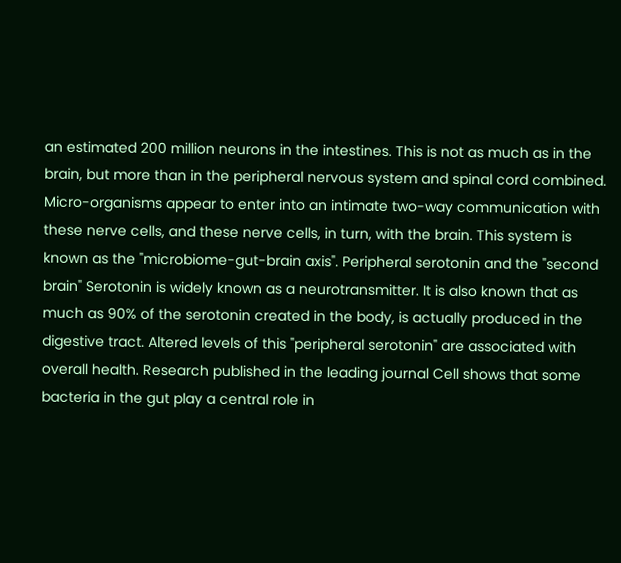an estimated 200 million neurons in the intestines. This is not as much as in the brain, but more than in the peripheral nervous system and spinal cord combined. Micro-organisms appear to enter into an intimate two-way communication with these nerve cells, and these nerve cells, in turn, with the brain. This system is known as the "microbiome-gut-brain axis". Peripheral serotonin and the "second brain" Serotonin is widely known as a neurotransmitter. It is also known that as much as 90% of the serotonin created in the body, is actually produced in the digestive tract. Altered levels of this "peripheral serotonin" are associated with overall health. Research published in the leading journal Cell shows that some bacteria in the gut play a central role in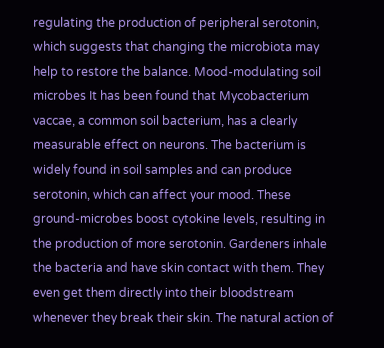regulating the production of peripheral serotonin, which suggests that changing the microbiota may help to restore the balance. Mood-modulating soil microbes It has been found that Mycobacterium vaccae, a common soil bacterium, has a clearly measurable effect on neurons. The bacterium is widely found in soil samples and can produce serotonin, which can affect your mood. These ground-microbes boost cytokine levels, resulting in the production of more serotonin. Gardeners inhale the bacteria and have skin contact with them. They even get them directly into their bloodstream whenever they break their skin. The natural action of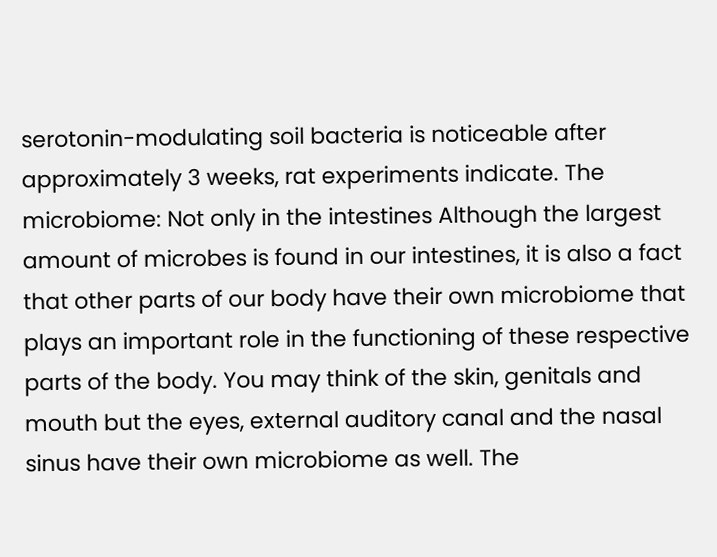serotonin-modulating soil bacteria is noticeable after approximately 3 weeks, rat experiments indicate. The microbiome: Not only in the intestines Although the largest amount of microbes is found in our intestines, it is also a fact that other parts of our body have their own microbiome that plays an important role in the functioning of these respective parts of the body. You may think of the skin, genitals and mouth but the eyes, external auditory canal and the nasal sinus have their own microbiome as well. The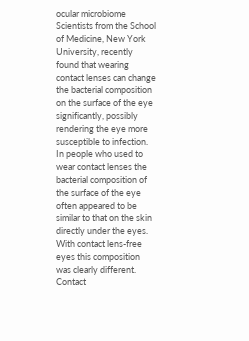ocular microbiome Scientists from the School of Medicine, New York University, recently found that wearing contact lenses can change the bacterial composition on the surface of the eye significantly, possibly rendering the eye more susceptible to infection. In people who used to wear contact lenses the bacterial composition of the surface of the eye often appeared to be similar to that on the skin directly under the eyes. With contact lens-free eyes this composition was clearly different. Contact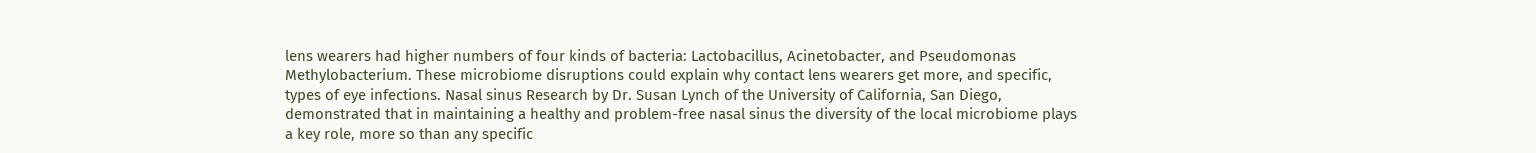lens wearers had higher numbers of four kinds of bacteria: Lactobacillus, Acinetobacter, and Pseudomonas Methylobacterium. These microbiome disruptions could explain why contact lens wearers get more, and specific, types of eye infections. Nasal sinus Research by Dr. Susan Lynch of the University of California, San Diego, demonstrated that in maintaining a healthy and problem-free nasal sinus the diversity of the local microbiome plays a key role, more so than any specific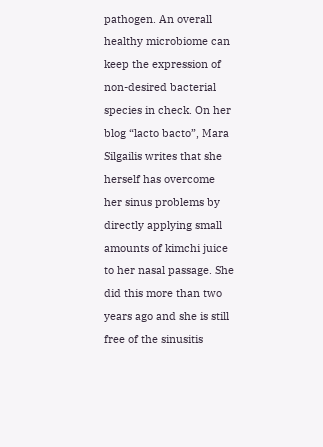pathogen. An overall healthy microbiome can keep the expression of non-desired bacterial species in check. On her blog “lacto bacto”, Mara Silgailis writes that she herself has overcome her sinus problems by directly applying small amounts of kimchi juice to her nasal passage. She did this more than two years ago and she is still free of the sinusitis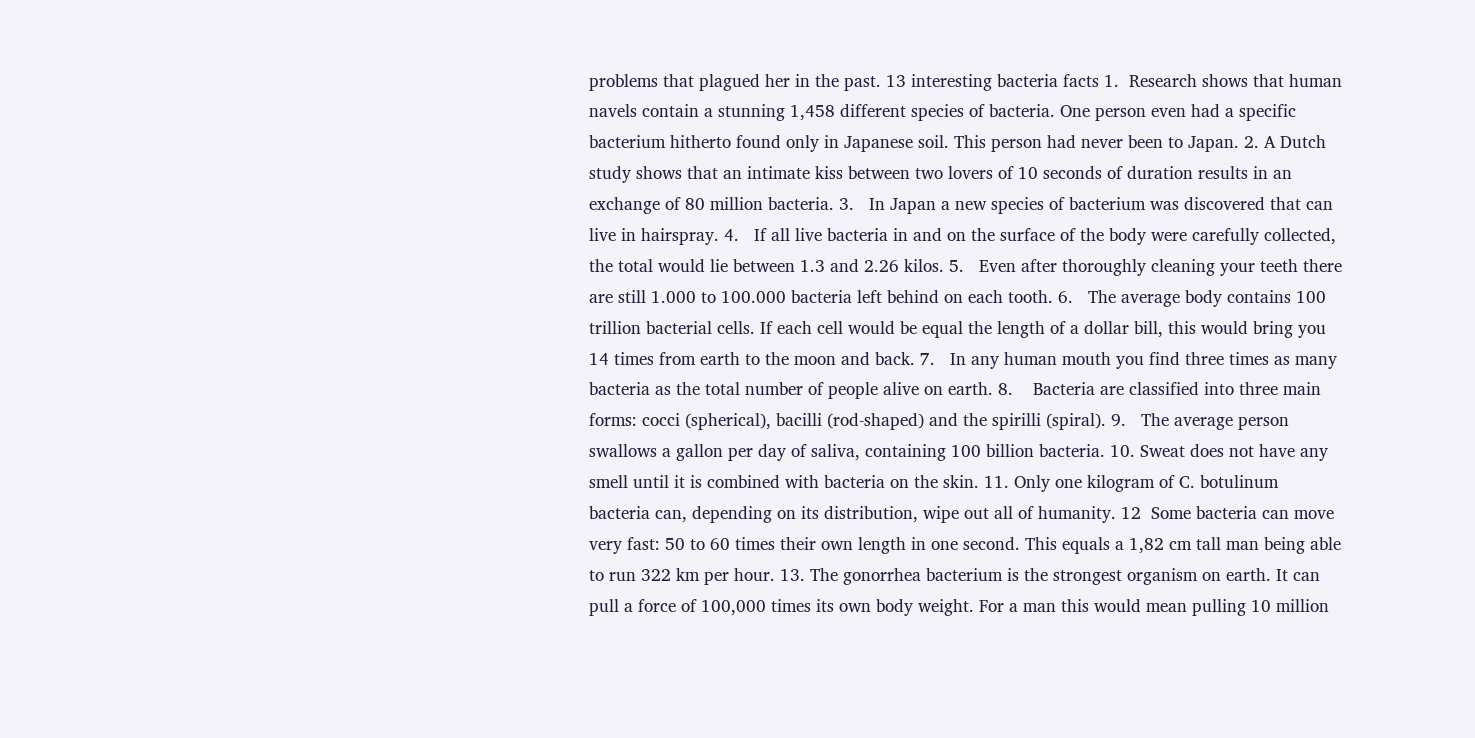problems that plagued her in the past. 13 interesting bacteria facts 1.  Research shows that human navels contain a stunning 1,458 different species of bacteria. One person even had a specific bacterium hitherto found only in Japanese soil. This person had never been to Japan. 2. A Dutch study shows that an intimate kiss between two lovers of 10 seconds of duration results in an exchange of 80 million bacteria. 3.   In Japan a new species of bacterium was discovered that can live in hairspray. 4.   If all live bacteria in and on the surface of the body were carefully collected, the total would lie between 1.3 and 2.26 kilos. 5.   Even after thoroughly cleaning your teeth there are still 1.000 to 100.000 bacteria left behind on each tooth. 6.   The average body contains 100 trillion bacterial cells. If each cell would be equal the length of a dollar bill, this would bring you 14 times from earth to the moon and back. 7.   In any human mouth you find three times as many bacteria as the total number of people alive on earth. 8.    Bacteria are classified into three main forms: cocci (spherical), bacilli (rod-shaped) and the spirilli (spiral). 9.   The average person swallows a gallon per day of saliva, containing 100 billion bacteria. 10. Sweat does not have any smell until it is combined with bacteria on the skin. 11. Only one kilogram of C. botulinum bacteria can, depending on its distribution, wipe out all of humanity. 12  Some bacteria can move very fast: 50 to 60 times their own length in one second. This equals a 1,82 cm tall man being able to run 322 km per hour. 13. The gonorrhea bacterium is the strongest organism on earth. It can pull a force of 100,000 times its own body weight. For a man this would mean pulling 10 million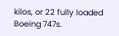kilos, or 22 fully loaded Boeing 747s.